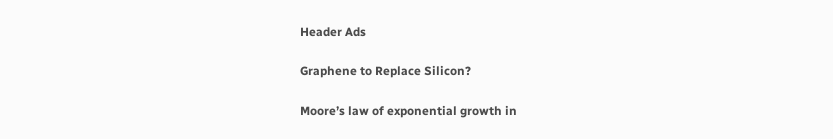Header Ads

Graphene to Replace Silicon?

Moore’s law of exponential growth in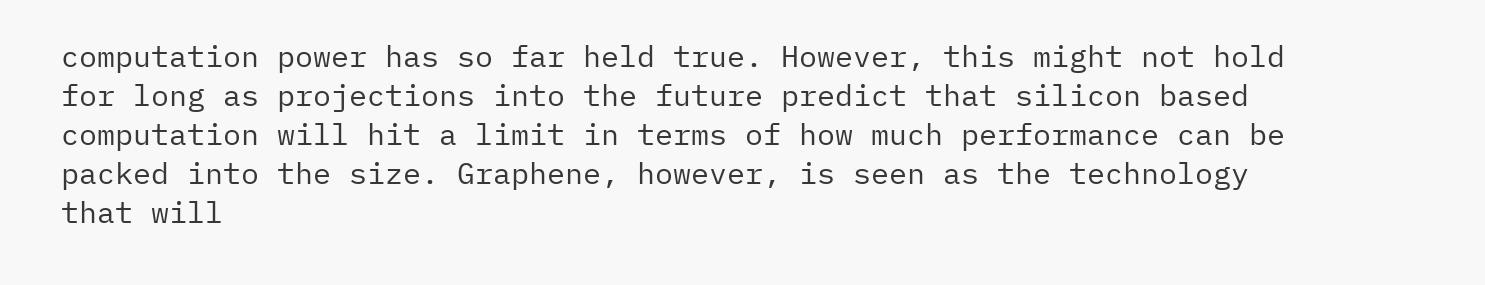computation power has so far held true. However, this might not hold for long as projections into the future predict that silicon based computation will hit a limit in terms of how much performance can be packed into the size. Graphene, however, is seen as the technology that will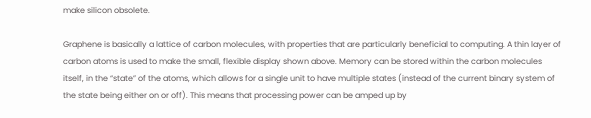make silicon obsolete.

Graphene is basically a lattice of carbon molecules, with properties that are particularly beneficial to computing. A thin layer of carbon atoms is used to make the small, flexible display shown above. Memory can be stored within the carbon molecules itself, in the “state” of the atoms, which allows for a single unit to have multiple states (instead of the current binary system of the state being either on or off). This means that processing power can be amped up by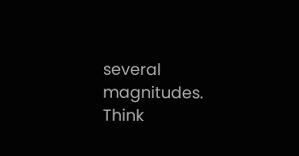several magnitudes. Think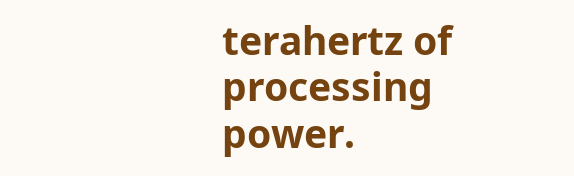terahertz of processing power.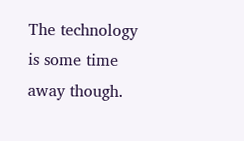The technology is some time away though.